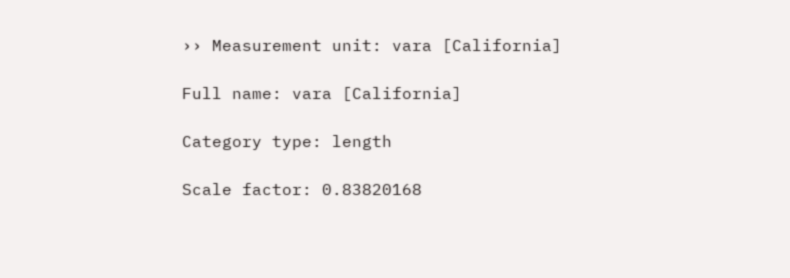›› Measurement unit: vara [California]

Full name: vara [California]

Category type: length

Scale factor: 0.83820168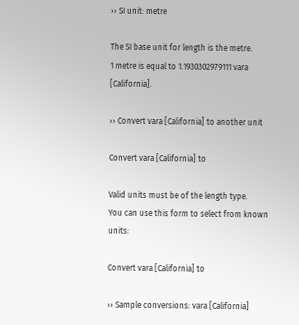›› SI unit: metre

The SI base unit for length is the metre.
1 metre is equal to 1.1930302979111 vara [California].

›› Convert vara [California] to another unit

Convert vara [California] to

Valid units must be of the length type.
You can use this form to select from known units:

Convert vara [California] to

›› Sample conversions: vara [California]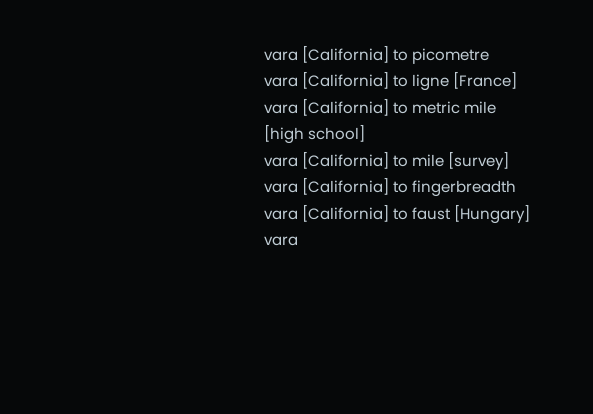vara [California] to picometre
vara [California] to ligne [France]
vara [California] to metric mile [high school]
vara [California] to mile [survey]
vara [California] to fingerbreadth
vara [California] to faust [Hungary]
vara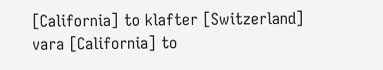[California] to klafter [Switzerland]
vara [California] to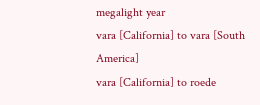megalight year
vara [California] to vara [South America]
vara [California] to roede